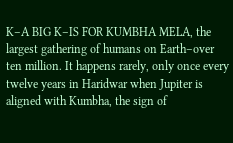K–A BIG K–IS FOR KUMBHA MELA, the largest gathering of humans on Earth–over ten million. It happens rarely, only once every twelve years in Haridwar when Jupiter is aligned with Kumbha, the sign of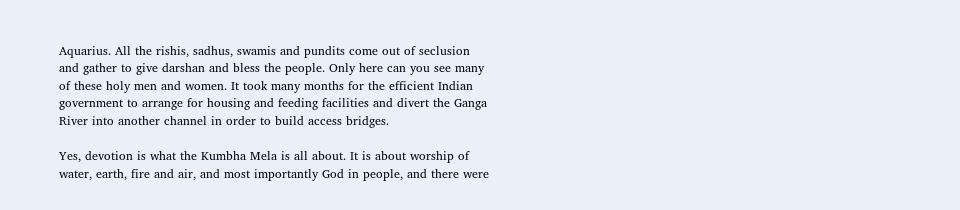Aquarius. All the rishis, sadhus, swamis and pundits come out of seclusion and gather to give darshan and bless the people. Only here can you see many of these holy men and women. It took many months for the efficient Indian government to arrange for housing and feeding facilities and divert the Ganga River into another channel in order to build access bridges.

Yes, devotion is what the Kumbha Mela is all about. It is about worship of water, earth, fire and air, and most importantly God in people, and there were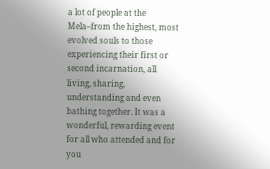a lot of people at the Mela–from the highest, most evolved souls to those experiencing their first or second incarnation, all living, sharing, understanding and even bathing together. It was a wonderful, rewarding event for all who attended and for you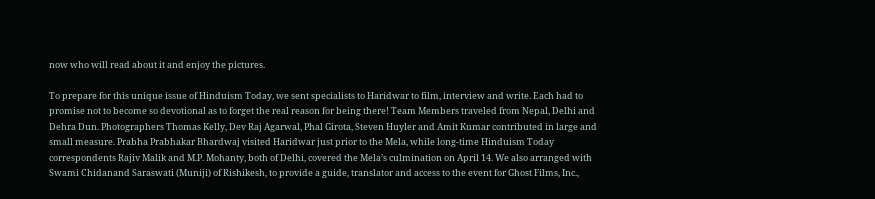now who will read about it and enjoy the pictures.

To prepare for this unique issue of Hinduism Today, we sent specialists to Haridwar to film, interview and write. Each had to promise not to become so devotional as to forget the real reason for being there! Team Members traveled from Nepal, Delhi and Dehra Dun. Photographers Thomas Kelly, Dev Raj Agarwal, Phal Girota, Steven Huyler and Amit Kumar contributed in large and small measure. Prabha Prabhakar Bhardwaj visited Haridwar just prior to the Mela, while long-time Hinduism Today correspondents Rajiv Malik and M.P. Mohanty, both of Delhi, covered the Mela’s culmination on April 14. We also arranged with Swami Chidanand Saraswati (Muniji) of Rishikesh, to provide a guide, translator and access to the event for Ghost Films, Inc.,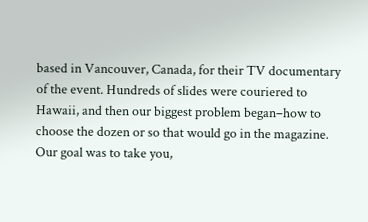based in Vancouver, Canada, for their TV documentary of the event. Hundreds of slides were couriered to Hawaii, and then our biggest problem began–how to choose the dozen or so that would go in the magazine. Our goal was to take you,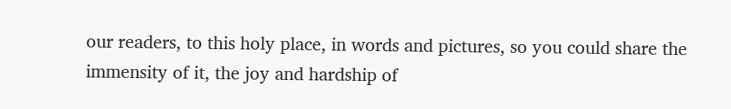our readers, to this holy place, in words and pictures, so you could share the immensity of it, the joy and hardship of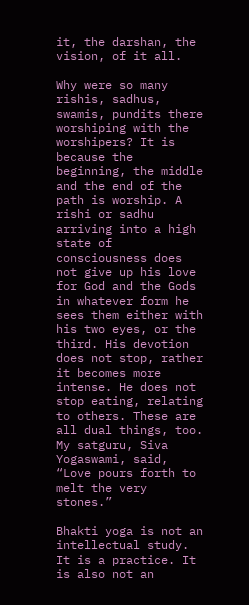it, the darshan, the vision, of it all.

Why were so many rishis, sadhus, swamis, pundits there worshiping with the worshipers? It is because the beginning, the middle and the end of the path is worship. A rishi or sadhu arriving into a high state of consciousness does not give up his love for God and the Gods in whatever form he sees them either with his two eyes, or the third. His devotion does not stop, rather it becomes more intense. He does not stop eating, relating to others. These are all dual things, too. My satguru, Siva Yogaswami, said, “Love pours forth to melt the very stones.”

Bhakti yoga is not an intellectual study. It is a practice. It is also not an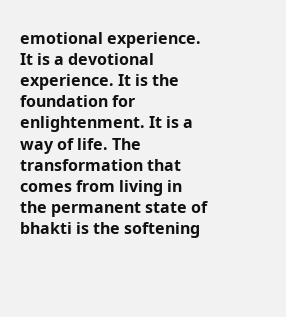emotional experience. It is a devotional experience. It is the foundation for enlightenment. It is a way of life. The transformation that comes from living in the permanent state of bhakti is the softening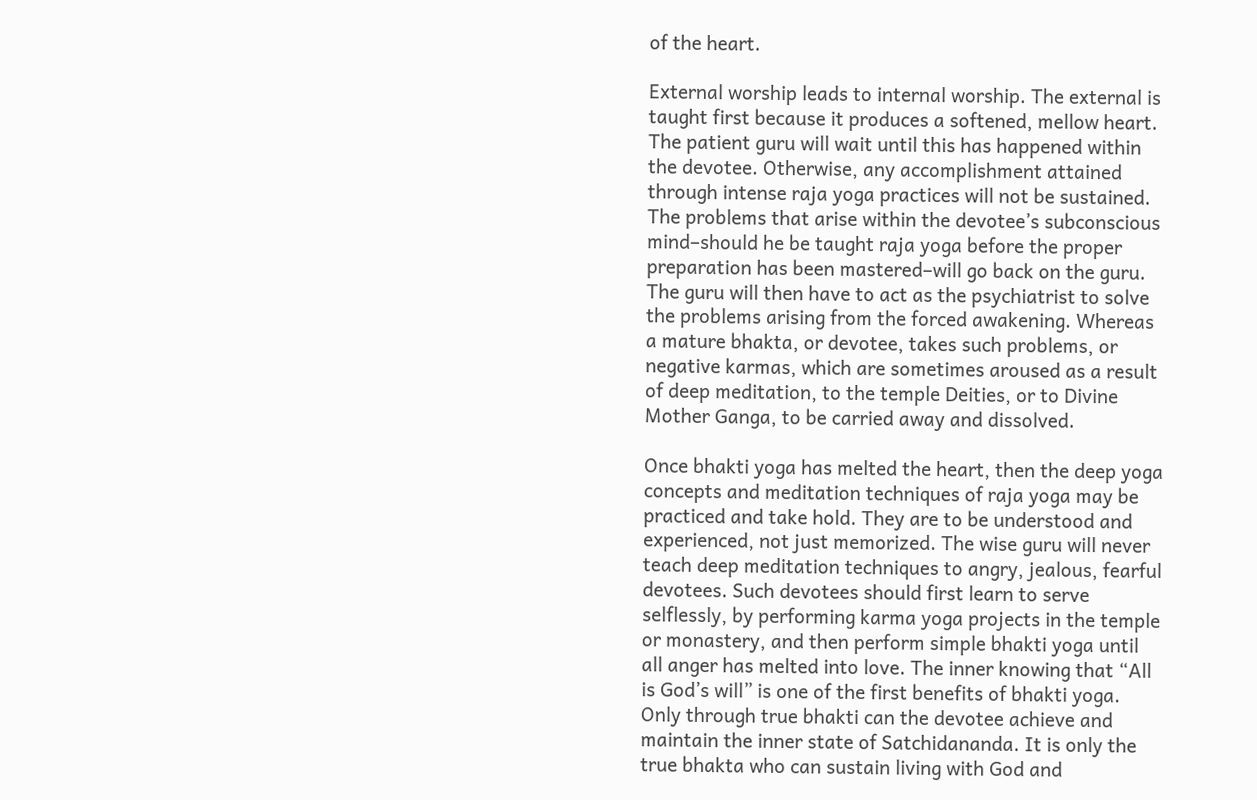of the heart.

External worship leads to internal worship. The external is taught first because it produces a softened, mellow heart. The patient guru will wait until this has happened within the devotee. Otherwise, any accomplishment attained through intense raja yoga practices will not be sustained. The problems that arise within the devotee’s subconscious mind–should he be taught raja yoga before the proper preparation has been mastered–will go back on the guru. The guru will then have to act as the psychiatrist to solve the problems arising from the forced awakening. Whereas a mature bhakta, or devotee, takes such problems, or negative karmas, which are sometimes aroused as a result of deep meditation, to the temple Deities, or to Divine Mother Ganga, to be carried away and dissolved.

Once bhakti yoga has melted the heart, then the deep yoga concepts and meditation techniques of raja yoga may be practiced and take hold. They are to be understood and experienced, not just memorized. The wise guru will never teach deep meditation techniques to angry, jealous, fearful devotees. Such devotees should first learn to serve selflessly, by performing karma yoga projects in the temple or monastery, and then perform simple bhakti yoga until all anger has melted into love. The inner knowing that “All is God’s will” is one of the first benefits of bhakti yoga. Only through true bhakti can the devotee achieve and maintain the inner state of Satchidananda. It is only the true bhakta who can sustain living with God and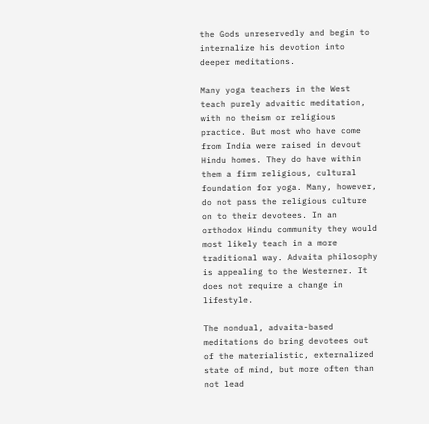the Gods unreservedly and begin to internalize his devotion into deeper meditations.

Many yoga teachers in the West teach purely advaitic meditation, with no theism or religious practice. But most who have come from India were raised in devout Hindu homes. They do have within them a firm religious, cultural foundation for yoga. Many, however, do not pass the religious culture on to their devotees. In an orthodox Hindu community they would most likely teach in a more traditional way. Advaita philosophy is appealing to the Westerner. It does not require a change in lifestyle.

The nondual, advaita-based meditations do bring devotees out of the materialistic, externalized state of mind, but more often than not lead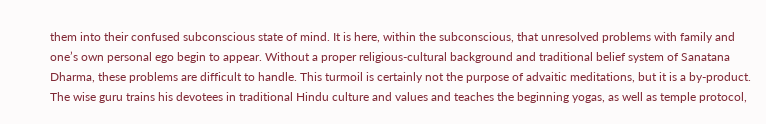them into their confused subconscious state of mind. It is here, within the subconscious, that unresolved problems with family and one’s own personal ego begin to appear. Without a proper religious-cultural background and traditional belief system of Sanatana Dharma, these problems are difficult to handle. This turmoil is certainly not the purpose of advaitic meditations, but it is a by-product. The wise guru trains his devotees in traditional Hindu culture and values and teaches the beginning yogas, as well as temple protocol,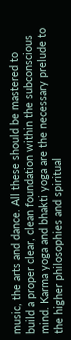music, the arts and dance. All these should be mastered to build a proper clear, clean foundation within the subconscious mind. Karma yoga and bhakti yoga are the necessary prelude to the higher philosophies and spiritual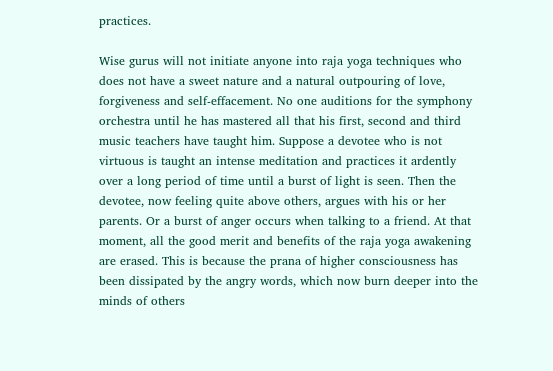practices.

Wise gurus will not initiate anyone into raja yoga techniques who does not have a sweet nature and a natural outpouring of love, forgiveness and self-effacement. No one auditions for the symphony orchestra until he has mastered all that his first, second and third music teachers have taught him. Suppose a devotee who is not virtuous is taught an intense meditation and practices it ardently over a long period of time until a burst of light is seen. Then the devotee, now feeling quite above others, argues with his or her parents. Or a burst of anger occurs when talking to a friend. At that moment, all the good merit and benefits of the raja yoga awakening are erased. This is because the prana of higher consciousness has been dissipated by the angry words, which now burn deeper into the minds of others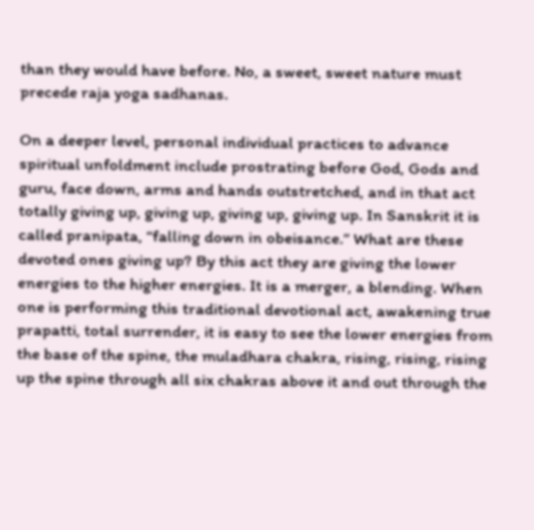than they would have before. No, a sweet, sweet nature must precede raja yoga sadhanas.

On a deeper level, personal individual practices to advance spiritual unfoldment include prostrating before God, Gods and guru, face down, arms and hands outstretched, and in that act totally giving up, giving up, giving up, giving up. In Sanskrit it is called pranipata, “falling down in obeisance.” What are these devoted ones giving up? By this act they are giving the lower energies to the higher energies. It is a merger, a blending. When one is performing this traditional devotional act, awakening true prapatti, total surrender, it is easy to see the lower energies from the base of the spine, the muladhara chakra, rising, rising, rising up the spine through all six chakras above it and out through the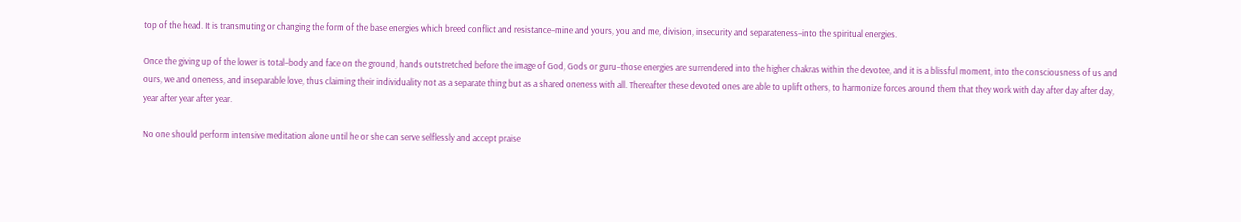top of the head. It is transmuting or changing the form of the base energies which breed conflict and resistance–mine and yours, you and me, division, insecurity and separateness–into the spiritual energies.

Once the giving up of the lower is total–body and face on the ground, hands outstretched before the image of God, Gods or guru–those energies are surrendered into the higher chakras within the devotee, and it is a blissful moment, into the consciousness of us and ours, we and oneness, and inseparable love, thus claiming their individuality not as a separate thing but as a shared oneness with all. Thereafter these devoted ones are able to uplift others, to harmonize forces around them that they work with day after day after day, year after year after year.

No one should perform intensive meditation alone until he or she can serve selflessly and accept praise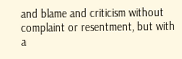and blame and criticism without complaint or resentment, but with a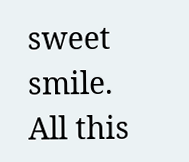sweet smile.
All this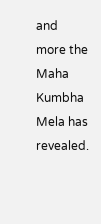and more the Maha Kumbha Mela has revealed.